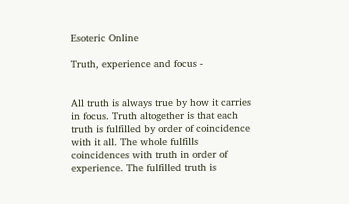Esoteric Online

Truth, experience and focus -


All truth is always true by how it carries in focus. Truth altogether is that each truth is fulfilled by order of coincidence with it all. The whole fulfills coincidences with truth in order of experience. The fulfilled truth is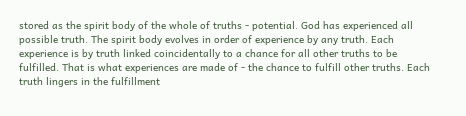stored as the spirit body of the whole of truths - potential. God has experienced all possible truth. The spirit body evolves in order of experience by any truth. Each experience is by truth linked coincidentally to a chance for all other truths to be fulfilled. That is what experiences are made of - the chance to fulfill other truths. Each truth lingers in the fulfillment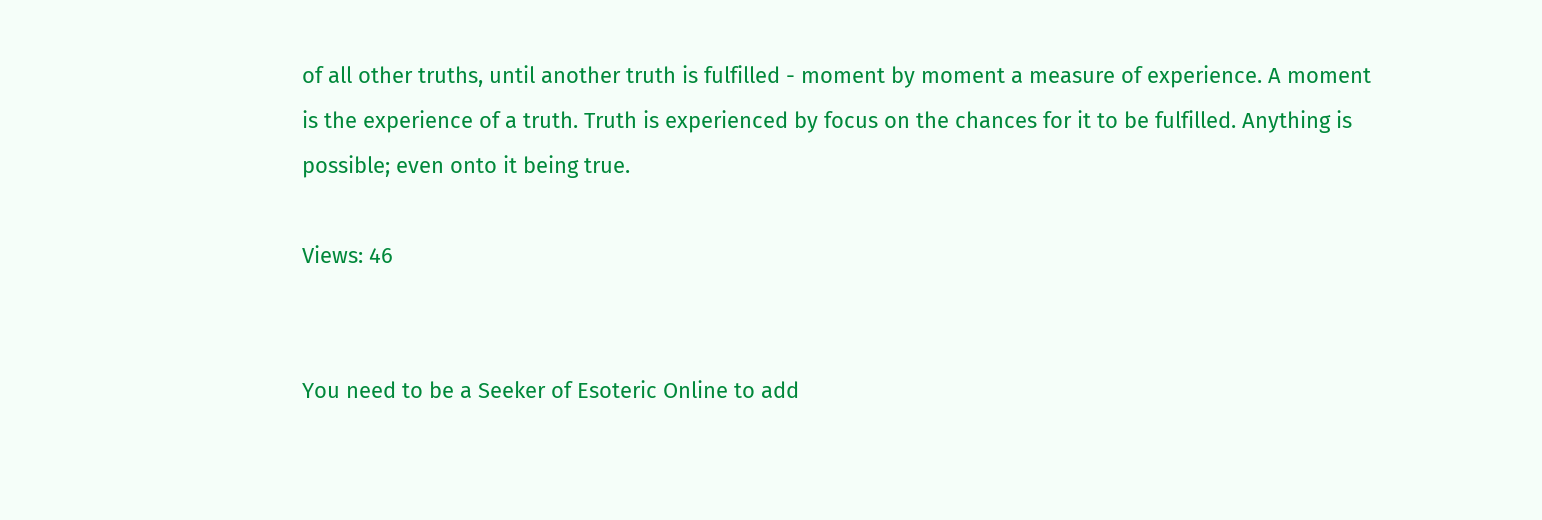of all other truths, until another truth is fulfilled - moment by moment a measure of experience. A moment is the experience of a truth. Truth is experienced by focus on the chances for it to be fulfilled. Anything is possible; even onto it being true.

Views: 46


You need to be a Seeker of Esoteric Online to add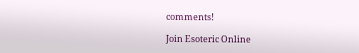comments!

Join Esoteric Online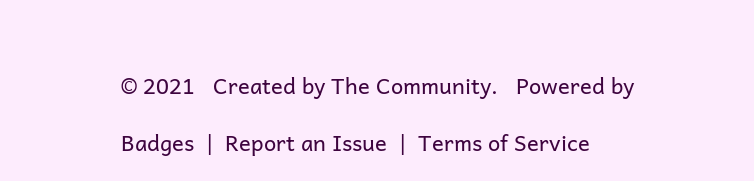© 2021   Created by The Community.   Powered by

Badges  |  Report an Issue  |  Terms of Service